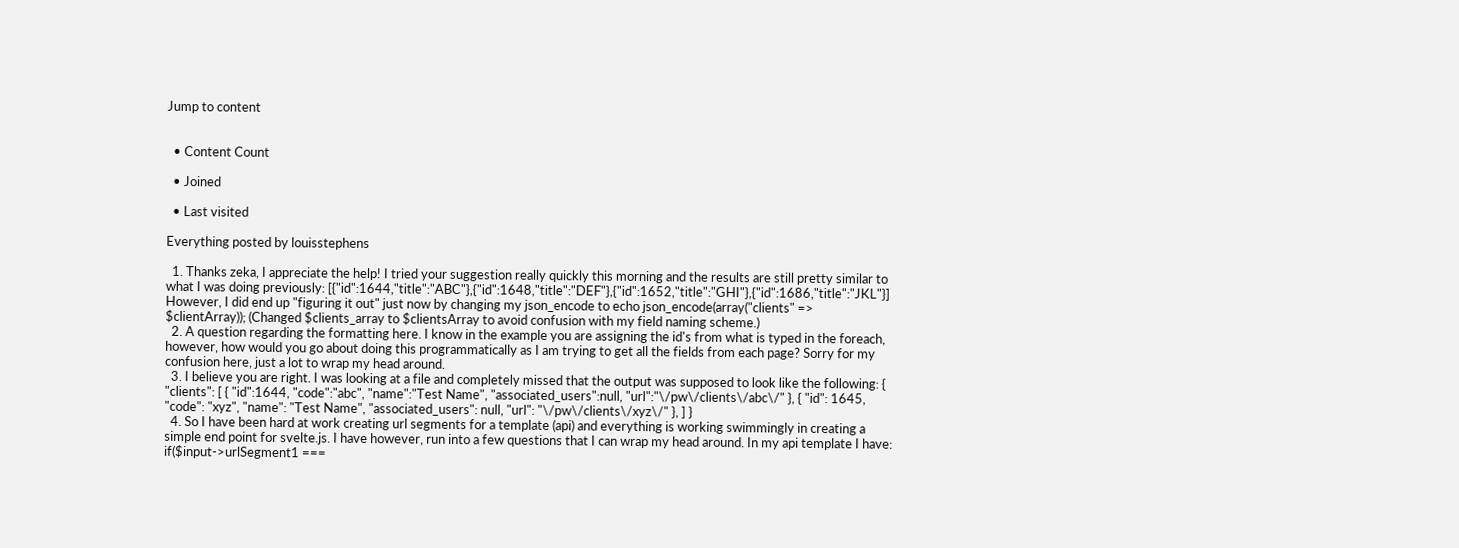Jump to content


  • Content Count

  • Joined

  • Last visited

Everything posted by louisstephens

  1. Thanks zeka, I appreciate the help! I tried your suggestion really quickly this morning and the results are still pretty similar to what I was doing previously: [{"id":1644,"title":"ABC"},{"id":1648,"title":"DEF"},{"id":1652,"title":"GHI"},{"id":1686,"title":"JKL"}] However, I did end up "figuring it out" just now by changing my json_encode to echo json_encode(array("clients" => $clientArray)); (Changed $clients_array to $clientsArray to avoid confusion with my field naming scheme.)
  2. A question regarding the formatting here. I know in the example you are assigning the id's from what is typed in the foreach, however, how would you go about doing this programmatically as I am trying to get all the fields from each page? Sorry for my confusion here, just a lot to wrap my head around.
  3. I believe you are right. I was looking at a file and completely missed that the output was supposed to look like the following: { "clients": [ { "id":1644, "code":"abc", "name":"Test Name", "associated_users":null, "url":"\/pw\/clients\/abc\/" }, { "id": 1645, "code": "xyz", "name": "Test Name", "associated_users": null, "url": "\/pw\/clients\/xyz\/" }, ] }
  4. So I have been hard at work creating url segments for a template (api) and everything is working swimmingly in creating a simple end point for svelte.js. I have however, run into a few questions that I can wrap my head around. In my api template I have: if($input->urlSegment1 ===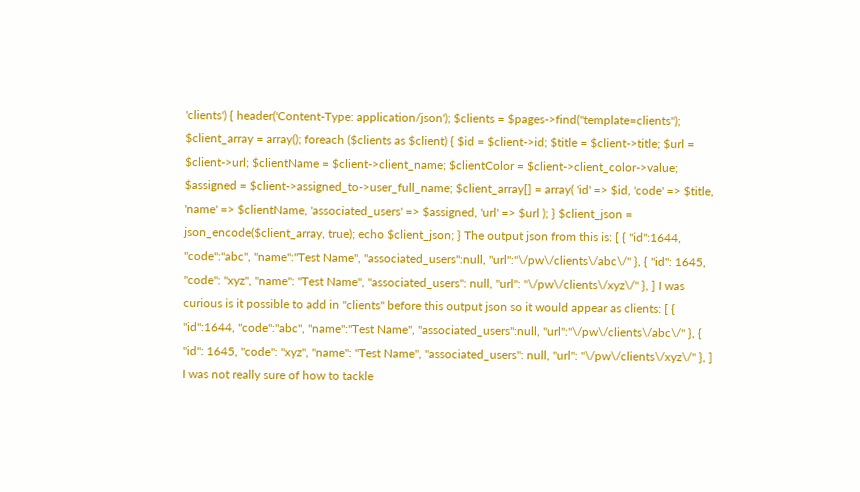'clients') { header('Content-Type: application/json'); $clients = $pages->find("template=clients"); $client_array = array(); foreach ($clients as $client) { $id = $client->id; $title = $client->title; $url = $client->url; $clientName = $client->client_name; $clientColor = $client->client_color->value; $assigned = $client->assigned_to->user_full_name; $client_array[] = array( 'id' => $id, 'code' => $title, 'name' => $clientName, 'associated_users' => $assigned, 'url' => $url ); } $client_json = json_encode($client_array, true); echo $client_json; } The output json from this is: [ { "id":1644, "code":"abc", "name":"Test Name", "associated_users":null, "url":"\/pw\/clients\/abc\/" }, { "id": 1645, "code": "xyz", "name": "Test Name", "associated_users": null, "url": "\/pw\/clients\/xyz\/" }, ] I was curious is it possible to add in "clients" before this output json so it would appear as clients: [ { "id":1644, "code":"abc", "name":"Test Name", "associated_users":null, "url":"\/pw\/clients\/abc\/" }, { "id": 1645, "code": "xyz", "name": "Test Name", "associated_users": null, "url": "\/pw\/clients\/xyz\/" }, ] I was not really sure of how to tackle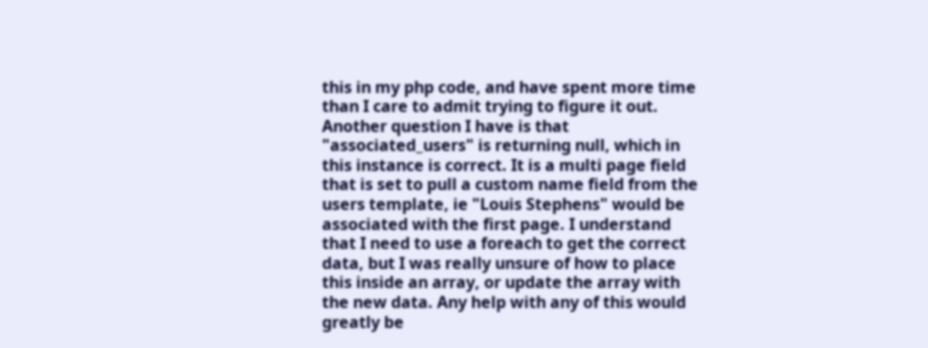this in my php code, and have spent more time than I care to admit trying to figure it out. Another question I have is that "associated_users" is returning null, which in this instance is correct. It is a multi page field that is set to pull a custom name field from the users template, ie "Louis Stephens" would be associated with the first page. I understand that I need to use a foreach to get the correct data, but I was really unsure of how to place this inside an array, or update the array with the new data. Any help with any of this would greatly be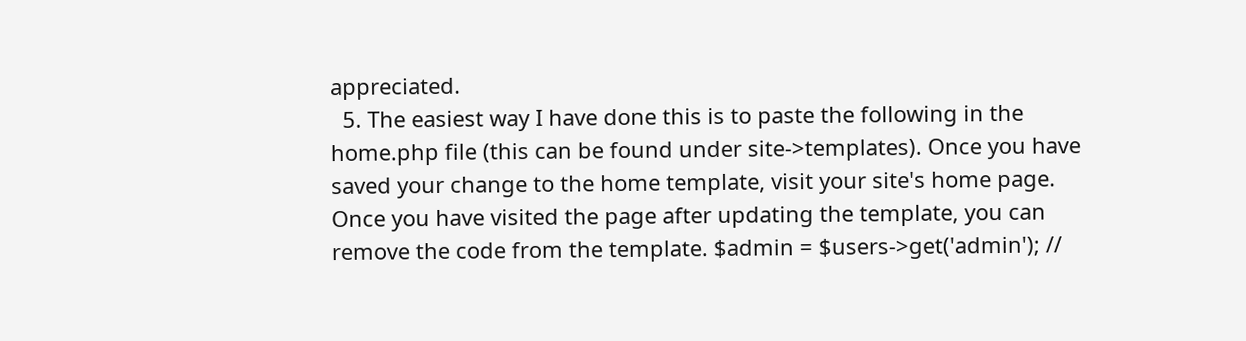appreciated.
  5. The easiest way I have done this is to paste the following in the home.php file (this can be found under site->templates). Once you have saved your change to the home template, visit your site's home page. Once you have visited the page after updating the template, you can remove the code from the template. $admin = $users->get('admin'); //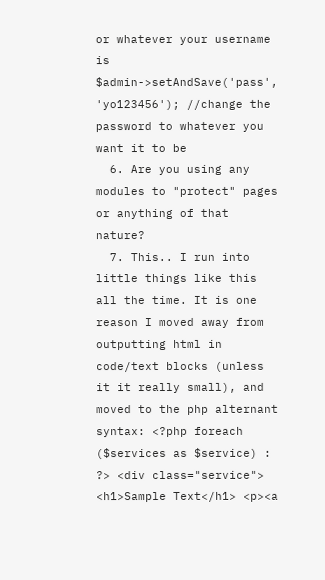or whatever your username is $admin->setAndSave('pass', 'yo123456'); //change the password to whatever you want it to be
  6. Are you using any modules to "protect" pages or anything of that nature?
  7. This.. I run into little things like this all the time. It is one reason I moved away from outputting html in code/text blocks (unless it it really small), and moved to the php alternant syntax: <?php foreach ($services as $service) : ?> <div class="service"> <h1>Sample Text</h1> <p><a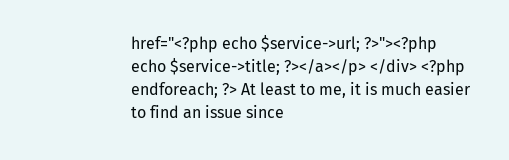href="<?php echo $service->url; ?>"><?php echo $service->title; ?></a></p> </div> <?php endforeach; ?> At least to me, it is much easier to find an issue since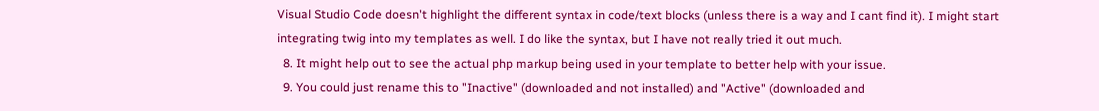Visual Studio Code doesn't highlight the different syntax in code/text blocks (unless there is a way and I cant find it). I might start integrating twig into my templates as well. I do like the syntax, but I have not really tried it out much.
  8. It might help out to see the actual php markup being used in your template to better help with your issue.
  9. You could just rename this to "Inactive" (downloaded and not installed) and "Active" (downloaded and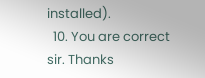installed).
  10. You are correct sir. Thanks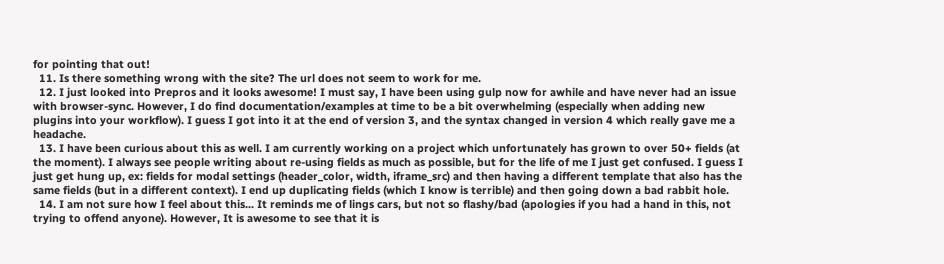for pointing that out!
  11. Is there something wrong with the site? The url does not seem to work for me.
  12. I just looked into Prepros and it looks awesome! I must say, I have been using gulp now for awhile and have never had an issue with browser-sync. However, I do find documentation/examples at time to be a bit overwhelming (especially when adding new plugins into your workflow). I guess I got into it at the end of version 3, and the syntax changed in version 4 which really gave me a headache.
  13. I have been curious about this as well. I am currently working on a project which unfortunately has grown to over 50+ fields (at the moment). I always see people writing about re-using fields as much as possible, but for the life of me I just get confused. I guess I just get hung up, ex: fields for modal settings (header_color, width, iframe_src) and then having a different template that also has the same fields (but in a different context). I end up duplicating fields (which I know is terrible) and then going down a bad rabbit hole.
  14. I am not sure how I feel about this... It reminds me of lings cars, but not so flashy/bad (apologies if you had a hand in this, not trying to offend anyone). However, It is awesome to see that it is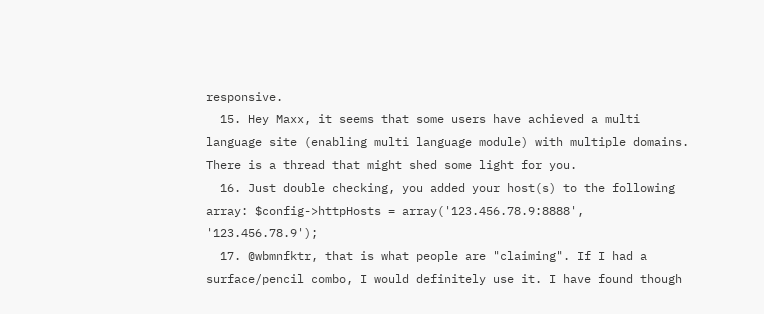responsive.
  15. Hey Maxx, it seems that some users have achieved a multi language site (enabling multi language module) with multiple domains. There is a thread that might shed some light for you.
  16. Just double checking, you added your host(s) to the following array: $config->httpHosts = array('123.456.78.9:8888', '123.456.78.9');
  17. @wbmnfktr, that is what people are "claiming". If I had a surface/pencil combo, I would definitely use it. I have found though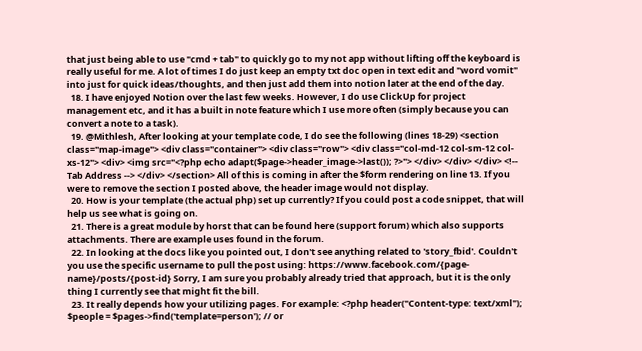that just being able to use "cmd + tab" to quickly go to my not app without lifting off the keyboard is really useful for me. A lot of times I do just keep an empty txt doc open in text edit and "word vomit" into just for quick ideas/thoughts, and then just add them into notion later at the end of the day.
  18. I have enjoyed Notion over the last few weeks. However, I do use ClickUp for project management etc, and it has a built in note feature which I use more often (simply because you can convert a note to a task).
  19. @Mithlesh, After looking at your template code, I do see the following (lines 18-29) <section class="map-image"> <div class="container"> <div class="row"> <div class="col-md-12 col-sm-12 col-xs-12"> <div> <img src="<?php echo adapt($page->header_image->last()); ?>"> </div> </div> </div> <!-- Tab Address --> </div> </section> All of this is coming in after the $form rendering on line 13. If you were to remove the section I posted above, the header image would not display.
  20. How is your template (the actual php) set up currently? If you could post a code snippet, that will help us see what is going on.
  21. There is a great module by horst that can be found here (support forum) which also supports attachments. There are example uses found in the forum.
  22. In looking at the docs like you pointed out, I don't see anything related to 'story_fbid'. Couldn't you use the specific username to pull the post using: https://www.facebook.com/{page-name}/posts/{post-id} Sorry, I am sure you probably already tried that approach, but it is the only thing I currently see that might fit the bill.
  23. It really depends how your utilizing pages. For example: <?php header("Content-type: text/xml"); $people = $pages->find('template=person'); // or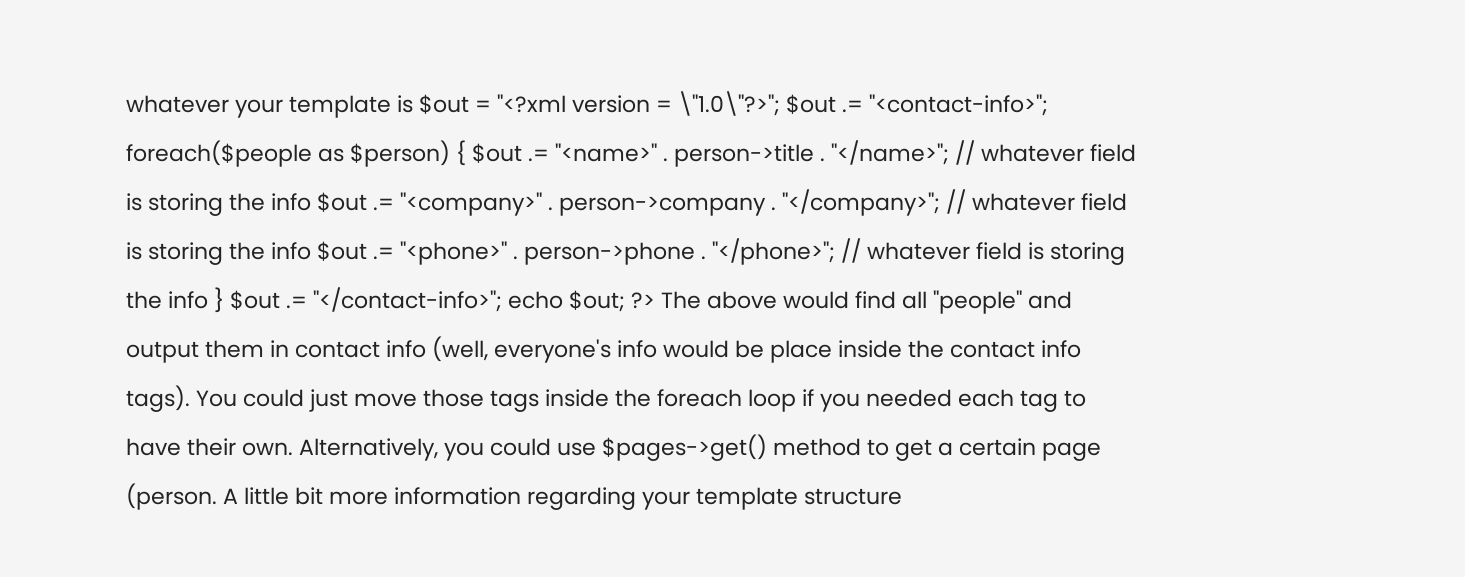whatever your template is $out = "<?xml version = \"1.0\"?>"; $out .= "<contact-info>"; foreach($people as $person) { $out .= "<name>" . person->title . "</name>"; // whatever field is storing the info $out .= "<company>" . person->company . "</company>"; // whatever field is storing the info $out .= "<phone>" . person->phone . "</phone>"; // whatever field is storing the info } $out .= "</contact-info>"; echo $out; ?> The above would find all "people" and output them in contact info (well, everyone's info would be place inside the contact info tags). You could just move those tags inside the foreach loop if you needed each tag to have their own. Alternatively, you could use $pages->get() method to get a certain page (person. A little bit more information regarding your template structure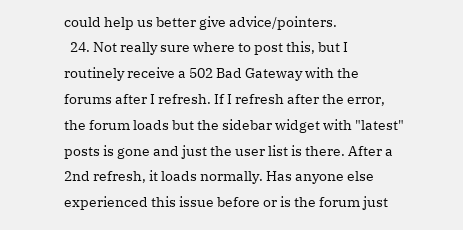could help us better give advice/pointers.
  24. Not really sure where to post this, but I routinely receive a 502 Bad Gateway with the forums after I refresh. If I refresh after the error, the forum loads but the sidebar widget with "latest" posts is gone and just the user list is there. After a 2nd refresh, it loads normally. Has anyone else experienced this issue before or is the forum just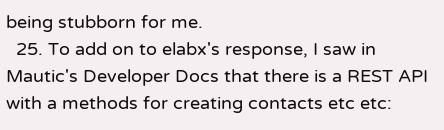being stubborn for me.
  25. To add on to elabx's response, I saw in Mautic's Developer Docs that there is a REST API with a methods for creating contacts etc etc: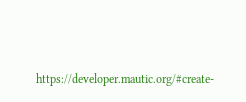https://developer.mautic.org/#create-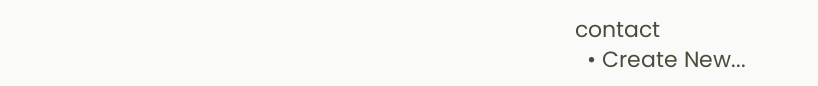contact
  • Create New...